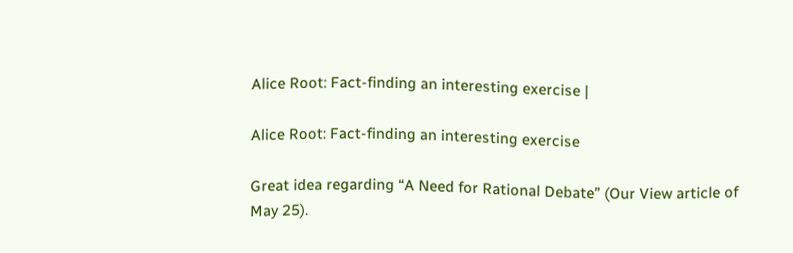Alice Root: Fact-finding an interesting exercise |

Alice Root: Fact-finding an interesting exercise

Great idea regarding “A Need for Rational Debate” (Our View article of May 25).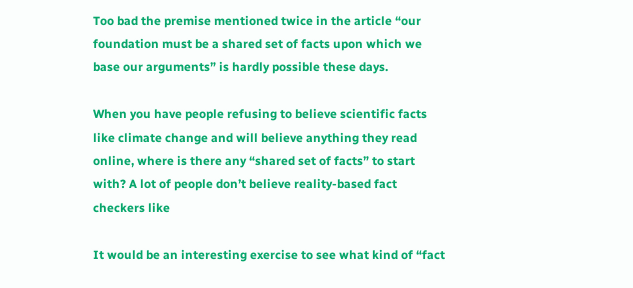Too bad the premise mentioned twice in the article “our foundation must be a shared set of facts upon which we base our arguments” is hardly possible these days.

When you have people refusing to believe scientific facts like climate change and will believe anything they read online, where is there any “shared set of facts” to start with? A lot of people don’t believe reality-based fact checkers like

It would be an interesting exercise to see what kind of “fact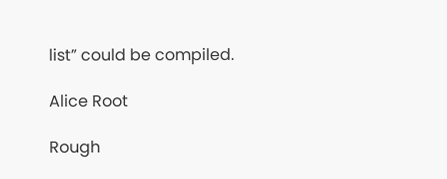list” could be compiled.

Alice Root

Rough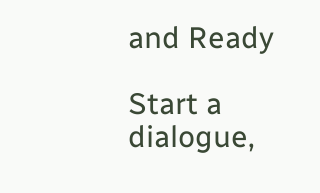and Ready

Start a dialogue,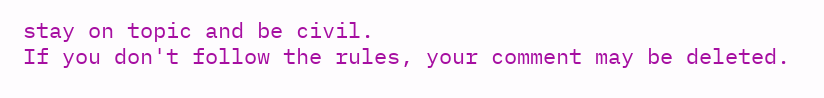stay on topic and be civil.
If you don't follow the rules, your comment may be deleted.